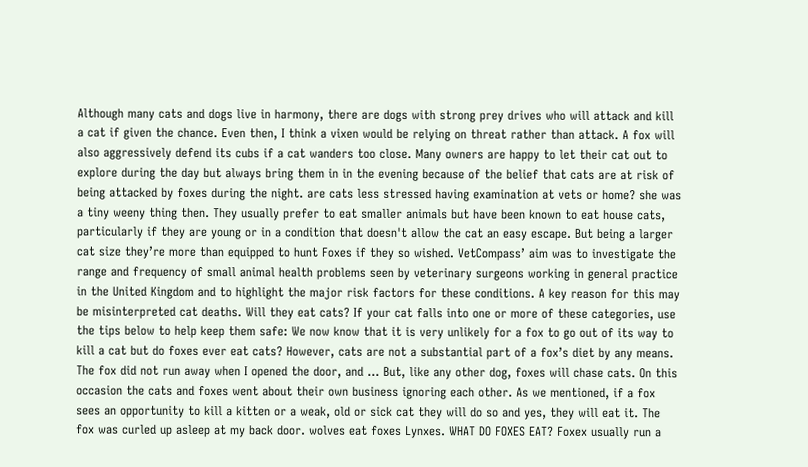Although many cats and dogs live in harmony, there are dogs with strong prey drives who will attack and kill a cat if given the chance. Even then, I think a vixen would be relying on threat rather than attack. A fox will also aggressively defend its cubs if a cat wanders too close. Many owners are happy to let their cat out to explore during the day but always bring them in in the evening because of the belief that cats are at risk of being attacked by foxes during the night. are cats less stressed having examination at vets or home? she was a tiny weeny thing then. They usually prefer to eat smaller animals but have been known to eat house cats, particularly if they are young or in a condition that doesn't allow the cat an easy escape. But being a larger cat size they’re more than equipped to hunt Foxes if they so wished. VetCompass’ aim was to investigate the range and frequency of small animal health problems seen by veterinary surgeons working in general practice in the United Kingdom and to highlight the major risk factors for these conditions. A key reason for this may be misinterpreted cat deaths. Will they eat cats? If your cat falls into one or more of these categories, use the tips below to help keep them safe: We now know that it is very unlikely for a fox to go out of its way to kill a cat but do foxes ever eat cats? However, cats are not a substantial part of a fox’s diet by any means. The fox did not run away when I opened the door, and … But, like any other dog, foxes will chase cats. On this occasion the cats and foxes went about their own business ignoring each other. As we mentioned, if a fox sees an opportunity to kill a kitten or a weak, old or sick cat they will do so and yes, they will eat it. The fox was curled up asleep at my back door. wolves eat foxes Lynxes. WHAT DO FOXES EAT? Foxex usually run a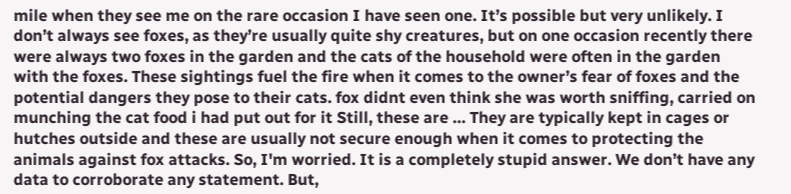mile when they see me on the rare occasion I have seen one. It’s possible but very unlikely. I don’t always see foxes, as they’re usually quite shy creatures, but on one occasion recently there were always two foxes in the garden and the cats of the household were often in the garden with the foxes. These sightings fuel the fire when it comes to the owner’s fear of foxes and the potential dangers they pose to their cats. fox didnt even think she was worth sniffing, carried on munching the cat food i had put out for it Still, these are … They are typically kept in cages or hutches outside and these are usually not secure enough when it comes to protecting the animals against fox attacks. So, I'm worried. It is a completely stupid answer. We don’t have any data to corroborate any statement. But,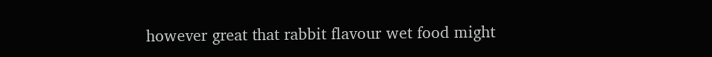however great that rabbit flavour wet food might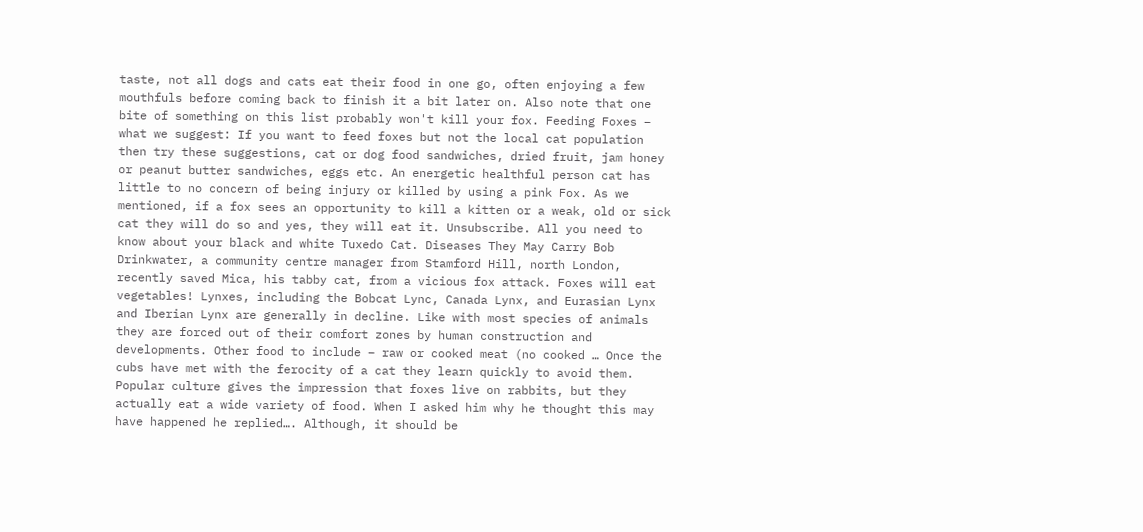taste, not all dogs and cats eat their food in one go, often enjoying a few mouthfuls before coming back to finish it a bit later on. Also note that one bite of something on this list probably won't kill your fox. Feeding Foxes – what we suggest: If you want to feed foxes but not the local cat population then try these suggestions, cat or dog food sandwiches, dried fruit, jam honey or peanut butter sandwiches, eggs etc. An energetic healthful person cat has little to no concern of being injury or killed by using a pink Fox. As we mentioned, if a fox sees an opportunity to kill a kitten or a weak, old or sick cat they will do so and yes, they will eat it. Unsubscribe. All you need to know about your black and white Tuxedo Cat. Diseases They May Carry Bob Drinkwater, a community centre manager from Stamford Hill, north London, recently saved Mica, his tabby cat, from a vicious fox attack. Foxes will eat vegetables! Lynxes, including the Bobcat Lync, Canada Lynx, and Eurasian Lynx and Iberian Lynx are generally in decline. Like with most species of animals they are forced out of their comfort zones by human construction and developments. Other food to include – raw or cooked meat (no cooked … Once the cubs have met with the ferocity of a cat they learn quickly to avoid them. Popular culture gives the impression that foxes live on rabbits, but they actually eat a wide variety of food. When I asked him why he thought this may have happened he replied…. Although, it should be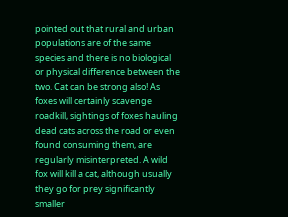pointed out that rural and urban populations are of the same species and there is no biological or physical difference between the two. Cat can be strong also! As foxes will certainly scavenge roadkill, sightings of foxes hauling dead cats across the road or even found consuming them, are regularly misinterpreted. A wild fox will kill a cat, although usually they go for prey significantly smaller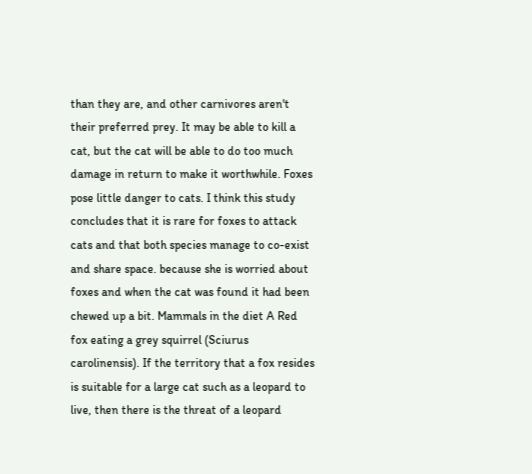than they are, and other carnivores aren't their preferred prey. It may be able to kill a cat, but the cat will be able to do too much damage in return to make it worthwhile. Foxes pose little danger to cats. I think this study concludes that it is rare for foxes to attack cats and that both species manage to co-exist and share space. because she is worried about foxes and when the cat was found it had been chewed up a bit. Mammals in the diet A Red fox eating a grey squirrel (Sciurus carolinensis). If the territory that a fox resides is suitable for a large cat such as a leopard to live, then there is the threat of a leopard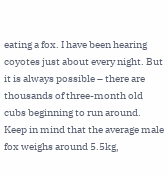eating a fox. I have been hearing coyotes just about every night. But it is always possible – there are thousands of three-month old cubs beginning to run around. Keep in mind that the average male fox weighs around 5.5kg,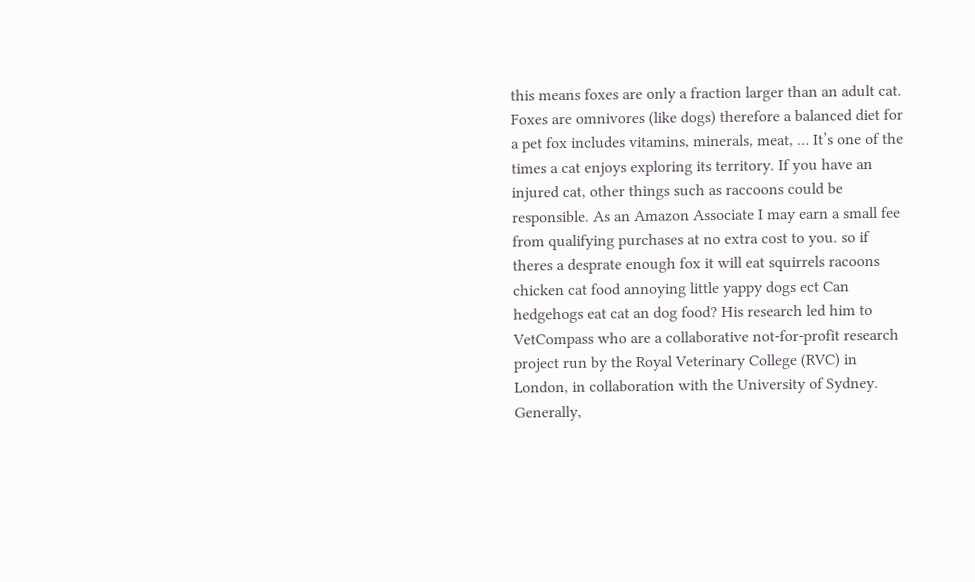this means foxes are only a fraction larger than an adult cat. Foxes are omnivores (like dogs) therefore a balanced diet for a pet fox includes vitamins, minerals, meat, … It’s one of the times a cat enjoys exploring its territory. If you have an injured cat, other things such as raccoons could be responsible. As an Amazon Associate I may earn a small fee from qualifying purchases at no extra cost to you. so if theres a desprate enough fox it will eat squirrels racoons chicken cat food annoying little yappy dogs ect Can hedgehogs eat cat an dog food? His research led him to VetCompass who are a collaborative not-for-profit research project run by the Royal Veterinary College (RVC) in London, in collaboration with the University of Sydney. Generally,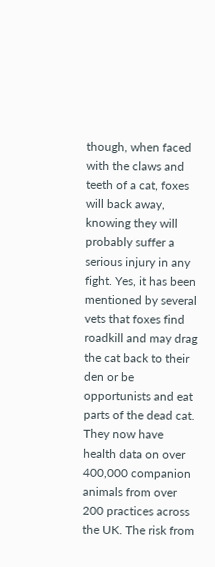though, when faced with the claws and teeth of a cat, foxes will back away, knowing they will probably suffer a serious injury in any fight. Yes, it has been mentioned by several vets that foxes find roadkill and may drag the cat back to their den or be opportunists and eat parts of the dead cat. They now have health data on over 400,000 companion animals from over 200 practices across the UK. The risk from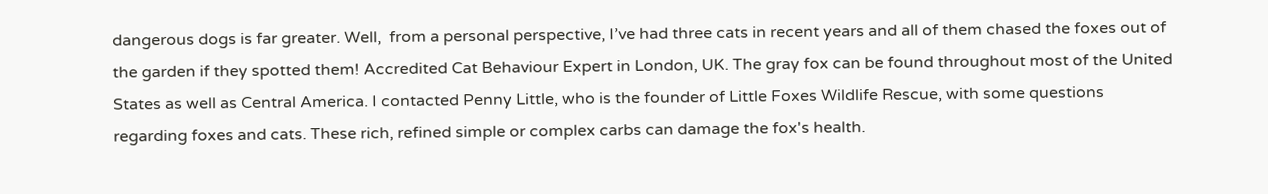dangerous dogs is far greater. Well,  from a personal perspective, I’ve had three cats in recent years and all of them chased the foxes out of the garden if they spotted them! Accredited Cat Behaviour Expert in London, UK. The gray fox can be found throughout most of the United States as well as Central America. I contacted Penny Little, who is the founder of Little Foxes Wildlife Rescue, with some questions regarding foxes and cats. These rich, refined simple or complex carbs can damage the fox's health.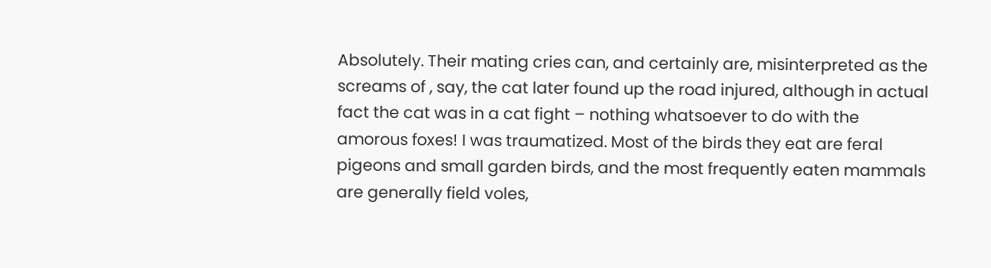Absolutely. Their mating cries can, and certainly are, misinterpreted as the screams of , say, the cat later found up the road injured, although in actual fact the cat was in a cat fight – nothing whatsoever to do with the amorous foxes! I was traumatized. Most of the birds they eat are feral pigeons and small garden birds, and the most frequently eaten mammals are generally field voles,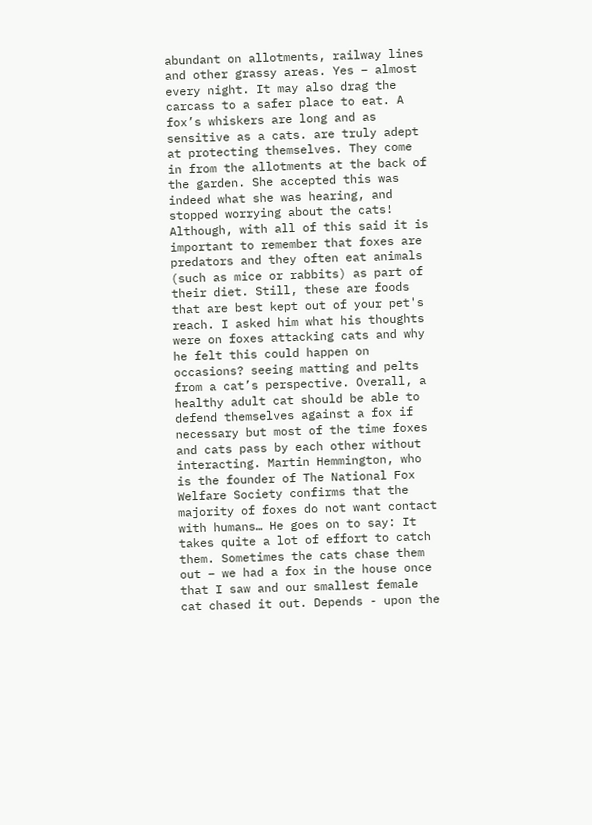abundant on allotments, railway lines and other grassy areas. Yes – almost every night. It may also drag the carcass to a safer place to eat. A fox’s whiskers are long and as sensitive as a cats. are truly adept at protecting themselves. They come in from the allotments at the back of the garden. She accepted this was indeed what she was hearing, and stopped worrying about the cats! Although, with all of this said it is important to remember that foxes are predators and they often eat animals (such as mice or rabbits) as part of their diet. Still, these are foods that are best kept out of your pet's reach. I asked him what his thoughts were on foxes attacking cats and why he felt this could happen on occasions? seeing matting and pelts from a cat’s perspective. Overall, a healthy adult cat should be able to defend themselves against a fox if necessary but most of the time foxes and cats pass by each other without interacting. Martin Hemmington, who is the founder of The National Fox Welfare Society confirms that the majority of foxes do not want contact with humans… He goes on to say: It takes quite a lot of effort to catch them. Sometimes the cats chase them out – we had a fox in the house once that I saw and our smallest female cat chased it out. Depends - upon the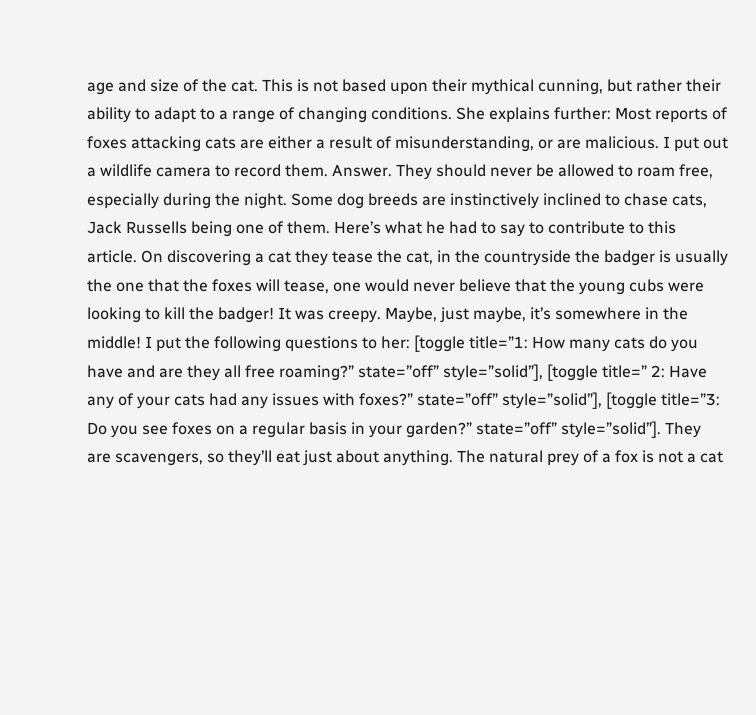age and size of the cat. This is not based upon their mythical cunning, but rather their ability to adapt to a range of changing conditions. She explains further: Most reports of foxes attacking cats are either a result of misunderstanding, or are malicious. I put out a wildlife camera to record them. Answer. They should never be allowed to roam free, especially during the night. Some dog breeds are instinctively inclined to chase cats, Jack Russells being one of them. Here’s what he had to say to contribute to this article. On discovering a cat they tease the cat, in the countryside the badger is usually the one that the foxes will tease, one would never believe that the young cubs were looking to kill the badger! It was creepy. Maybe, just maybe, it’s somewhere in the middle! I put the following questions to her: [toggle title=”1: How many cats do you have and are they all free roaming?” state=”off” style=”solid”], [toggle title=” 2: Have any of your cats had any issues with foxes?” state=”off” style=”solid”], [toggle title=”3: Do you see foxes on a regular basis in your garden?” state=”off” style=”solid”]. They are scavengers, so they’ll eat just about anything. The natural prey of a fox is not a cat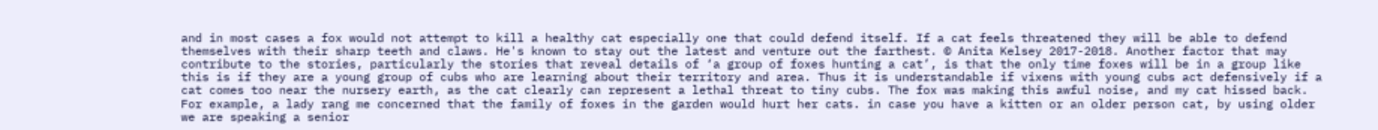and in most cases a fox would not attempt to kill a healthy cat especially one that could defend itself. If a cat feels threatened they will be able to defend themselves with their sharp teeth and claws. He's known to stay out the latest and venture out the farthest. © Anita Kelsey 2017-2018. Another factor that may contribute to the stories, particularly the stories that reveal details of ‘a group of foxes hunting a cat’, is that the only time foxes will be in a group like this is if they are a young group of cubs who are learning about their territory and area. Thus it is understandable if vixens with young cubs act defensively if a cat comes too near the nursery earth, as the cat clearly can represent a lethal threat to tiny cubs. The fox was making this awful noise, and my cat hissed back. For example, a lady rang me concerned that the family of foxes in the garden would hurt her cats. in case you have a kitten or an older person cat, by using older we are speaking a senior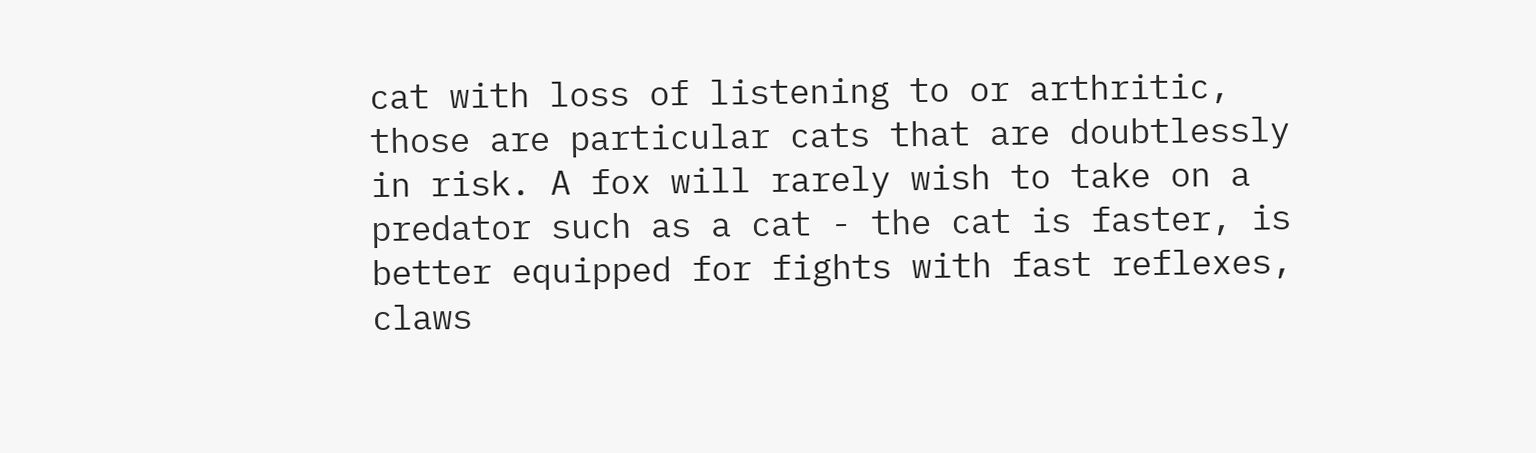cat with loss of listening to or arthritic, those are particular cats that are doubtlessly in risk. A fox will rarely wish to take on a predator such as a cat - the cat is faster, is better equipped for fights with fast reflexes, claws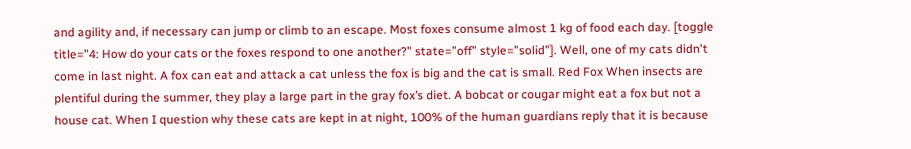and agility and, if necessary can jump or climb to an escape. Most foxes consume almost 1 kg of food each day. [toggle title=”4: How do your cats or the foxes respond to one another?” state=”off” style=”solid”]. Well, one of my cats didn't come in last night. A fox can eat and attack a cat unless the fox is big and the cat is small. Red Fox When insects are plentiful during the summer, they play a large part in the gray fox’s diet. A bobcat or cougar might eat a fox but not a house cat. When I question why these cats are kept in at night, 100% of the human guardians reply that it is because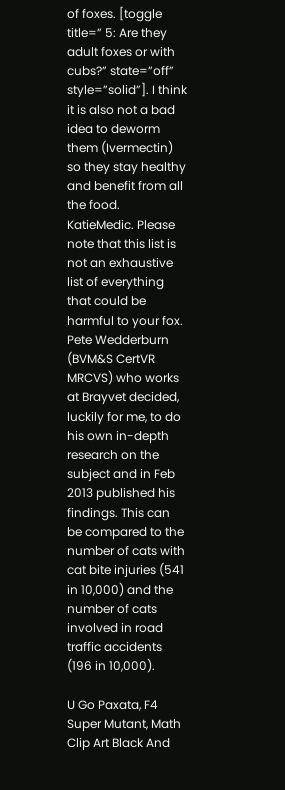of foxes. [toggle title=” 5: Are they adult foxes or with cubs?” state=”off” style=”solid”]. I think it is also not a bad idea to deworm them (Ivermectin) so they stay healthy and benefit from all the food. KatieMedic. Please note that this list is not an exhaustive list of everything that could be harmful to your fox. Pete Wedderburn (BVM&S CertVR MRCVS) who works at Brayvet decided, luckily for me, to do his own in-depth research on the subject and in Feb 2013 published his findings. This can be compared to the number of cats with cat bite injuries (541 in 10,000) and the number of cats involved in road traffic accidents (196 in 10,000).

U Go Paxata, F4 Super Mutant, Math Clip Art Black And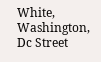White, Washington, Dc Street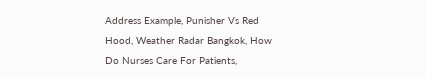Address Example, Punisher Vs Red Hood, Weather Radar Bangkok, How Do Nurses Care For Patients,